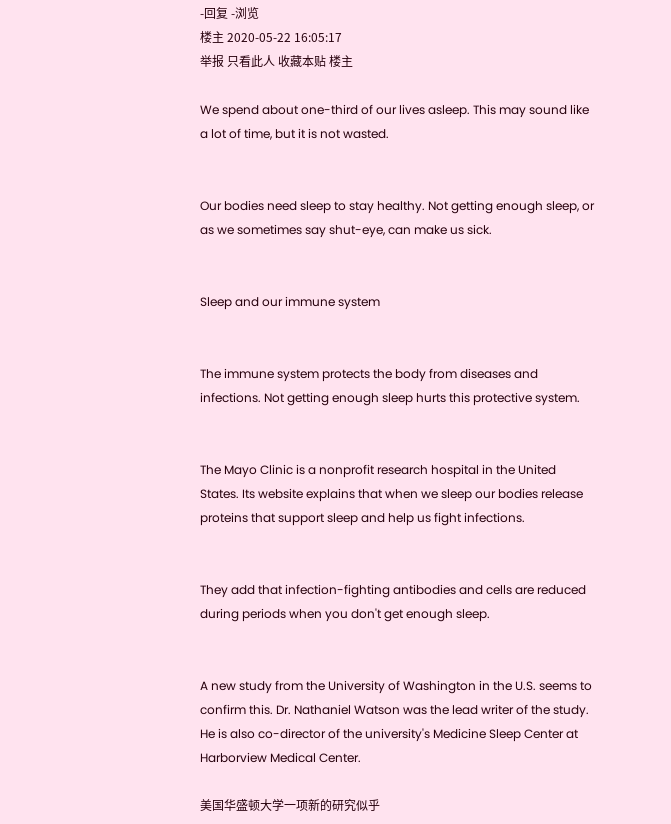-回复 -浏览
楼主 2020-05-22 16:05:17
举报 只看此人 收藏本贴 楼主

We spend about one-third of our lives asleep. This may sound like a lot of time, but it is not wasted.


Our bodies need sleep to stay healthy. Not getting enough sleep, or as we sometimes say shut-eye, can make us sick.


Sleep and our immune system


The immune system protects the body from diseases and infections. Not getting enough sleep hurts this protective system.


The Mayo Clinic is a nonprofit research hospital in the United States. Its website explains that when we sleep our bodies release proteins that support sleep and help us fight infections.


They add that infection-fighting antibodies and cells are reduced during periods when you don't get enough sleep.


A new study from the University of Washington in the U.S. seems to confirm this. Dr. Nathaniel Watson was the lead writer of the study. He is also co-director of the university's Medicine Sleep Center at Harborview Medical Center.

美国华盛顿大学一项新的研究似乎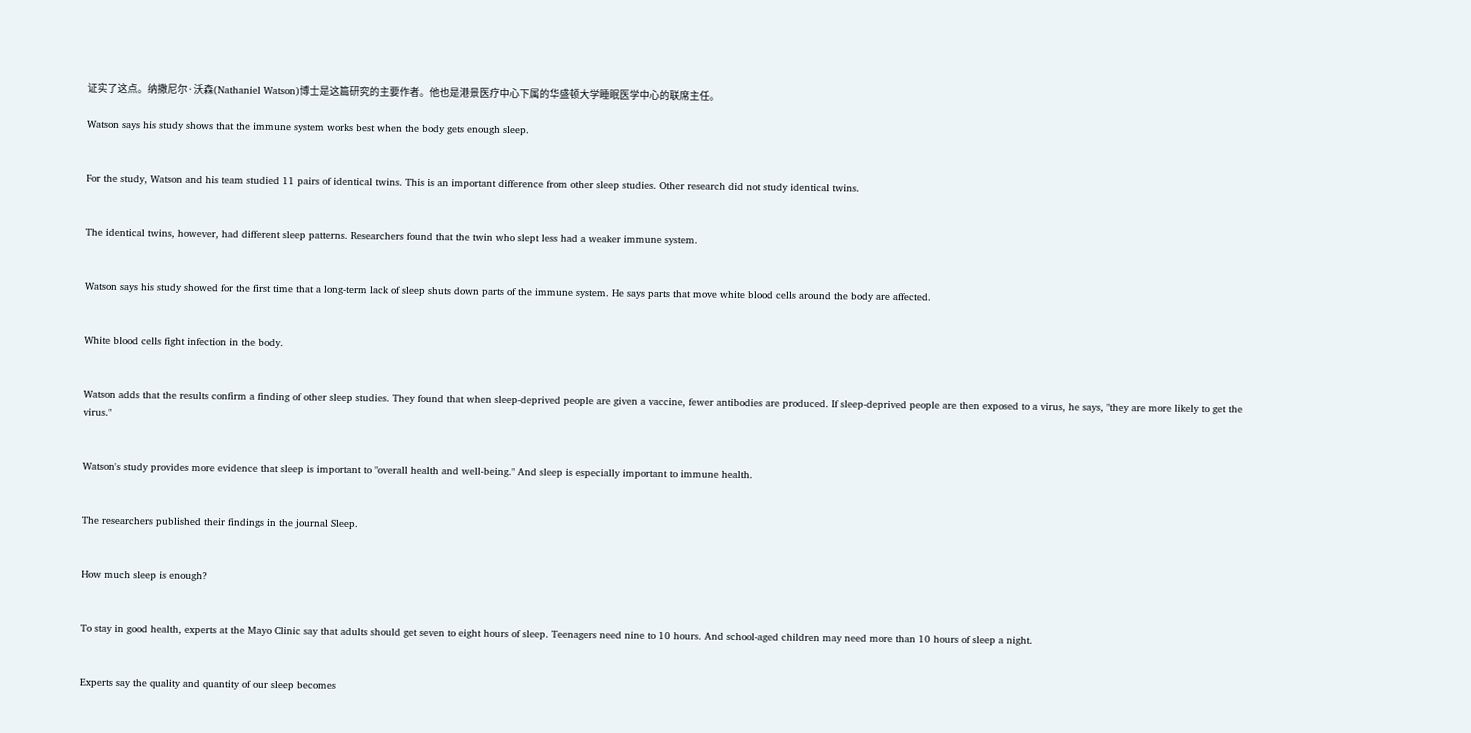证实了这点。纳撒尼尔·沃森(Nathaniel Watson)博士是这篇研究的主要作者。他也是港景医疗中心下属的华盛顿大学睡眠医学中心的联席主任。

Watson says his study shows that the immune system works best when the body gets enough sleep.


For the study, Watson and his team studied 11 pairs of identical twins. This is an important difference from other sleep studies. Other research did not study identical twins.


The identical twins, however, had different sleep patterns. Researchers found that the twin who slept less had a weaker immune system.


Watson says his study showed for the first time that a long-term lack of sleep shuts down parts of the immune system. He says parts that move white blood cells around the body are affected.


White blood cells fight infection in the body.


Watson adds that the results confirm a finding of other sleep studies. They found that when sleep-deprived people are given a vaccine, fewer antibodies are produced. If sleep-deprived people are then exposed to a virus, he says, "they are more likely to get the virus."


Watson's study provides more evidence that sleep is important to "overall health and well-being." And sleep is especially important to immune health.


The researchers published their findings in the journal Sleep.


How much sleep is enough?


To stay in good health, experts at the Mayo Clinic say that adults should get seven to eight hours of sleep. Teenagers need nine to 10 hours. And school-aged children may need more than 10 hours of sleep a night.


Experts say the quality and quantity of our sleep becomes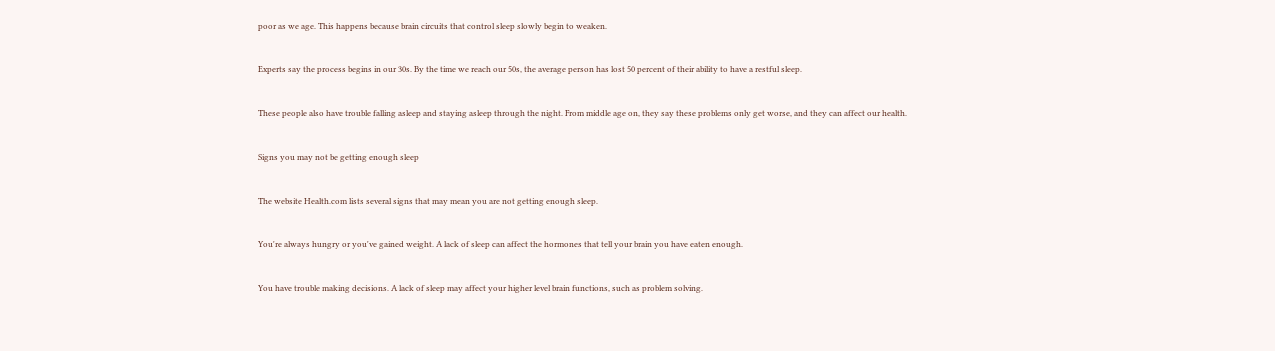poor as we age. This happens because brain circuits that control sleep slowly begin to weaken.


Experts say the process begins in our 30s. By the time we reach our 50s, the average person has lost 50 percent of their ability to have a restful sleep.


These people also have trouble falling asleep and staying asleep through the night. From middle age on, they say these problems only get worse, and they can affect our health.


Signs you may not be getting enough sleep


The website Health.com lists several signs that may mean you are not getting enough sleep.


You're always hungry or you've gained weight. A lack of sleep can affect the hormones that tell your brain you have eaten enough.


You have trouble making decisions. A lack of sleep may affect your higher level brain functions, such as problem solving.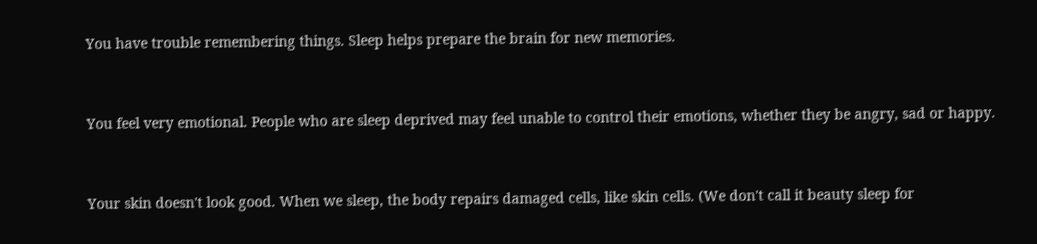You have trouble remembering things. Sleep helps prepare the brain for new memories.


You feel very emotional. People who are sleep deprived may feel unable to control their emotions, whether they be angry, sad or happy.


Your skin doesn't look good. When we sleep, the body repairs damaged cells, like skin cells. (We don't call it beauty sleep for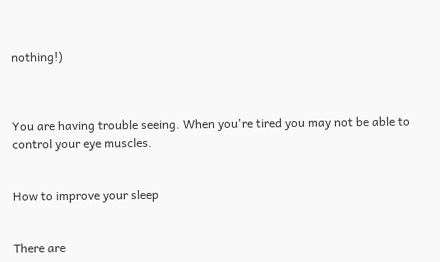nothing!)



You are having trouble seeing. When you're tired you may not be able to control your eye muscles.


How to improve your sleep


There are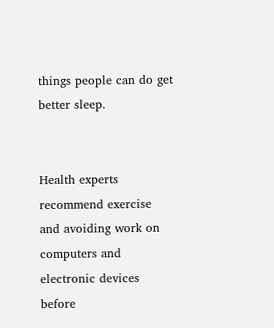things people can do get better sleep.


Health experts recommend exercise and avoiding work on computers and electronic devices before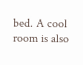bed. A cool room is also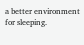a better environment for sleeping.